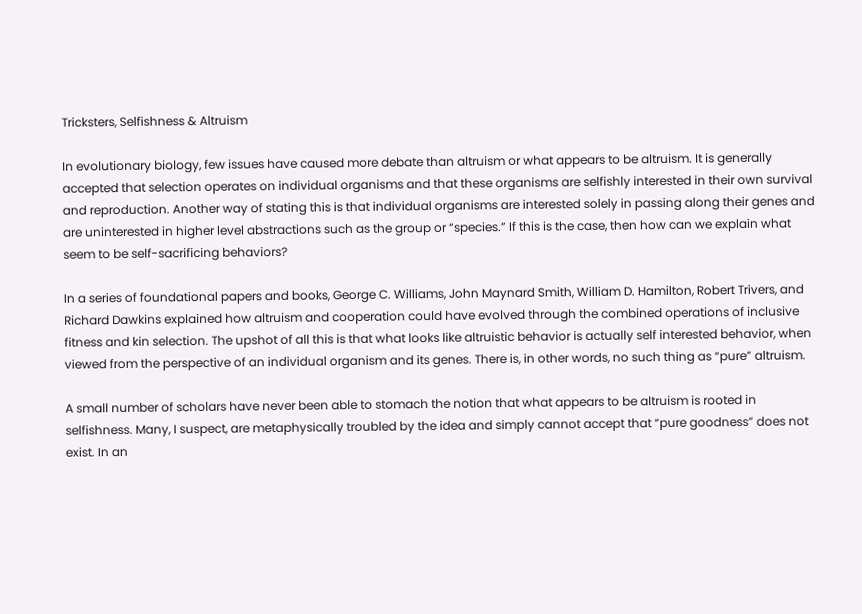Tricksters, Selfishness & Altruism

In evolutionary biology, few issues have caused more debate than altruism or what appears to be altruism. It is generally accepted that selection operates on individual organisms and that these organisms are selfishly interested in their own survival and reproduction. Another way of stating this is that individual organisms are interested solely in passing along their genes and are uninterested in higher level abstractions such as the group or “species.” If this is the case, then how can we explain what seem to be self-sacrificing behaviors?

In a series of foundational papers and books, George C. Williams, John Maynard Smith, William D. Hamilton, Robert Trivers, and Richard Dawkins explained how altruism and cooperation could have evolved through the combined operations of inclusive fitness and kin selection. The upshot of all this is that what looks like altruistic behavior is actually self interested behavior, when viewed from the perspective of an individual organism and its genes. There is, in other words, no such thing as “pure” altruism.

A small number of scholars have never been able to stomach the notion that what appears to be altruism is rooted in selfishness. Many, I suspect, are metaphysically troubled by the idea and simply cannot accept that “pure goodness” does not exist. In an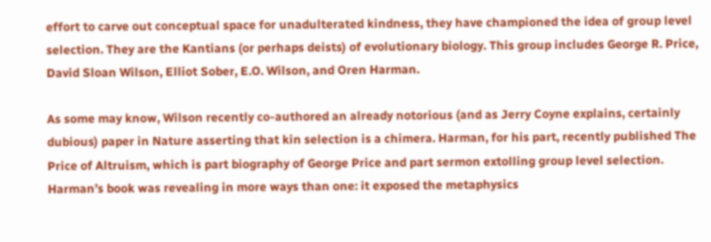effort to carve out conceptual space for unadulterated kindness, they have championed the idea of group level selection. They are the Kantians (or perhaps deists) of evolutionary biology. This group includes George R. Price, David Sloan Wilson, Elliot Sober, E.O. Wilson, and Oren Harman.

As some may know, Wilson recently co-authored an already notorious (and as Jerry Coyne explains, certainly dubious) paper in Nature asserting that kin selection is a chimera. Harman, for his part, recently published The Price of Altruism, which is part biography of George Price and part sermon extolling group level selection. Harman’s book was revealing in more ways than one: it exposed the metaphysics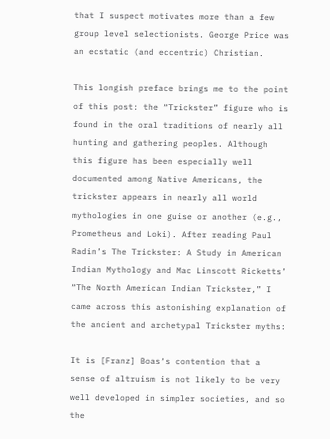that I suspect motivates more than a few group level selectionists. George Price was an ecstatic (and eccentric) Christian.

This longish preface brings me to the point of this post: the “Trickster” figure who is found in the oral traditions of nearly all hunting and gathering peoples. Although this figure has been especially well documented among Native Americans, the trickster appears in nearly all world mythologies in one guise or another (e.g., Prometheus and Loki). After reading Paul Radin’s The Trickster: A Study in American Indian Mythology and Mac Linscott Ricketts’ “The North American Indian Trickster,” I came across this astonishing explanation of the ancient and archetypal Trickster myths:

It is [Franz] Boas‘s contention that a sense of altruism is not likely to be very well developed in simpler societies, and so the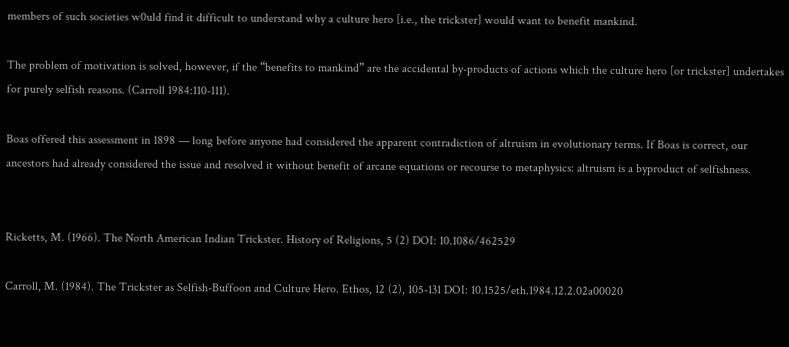members of such societies w0uld find it difficult to understand why a culture hero [i.e., the trickster] would want to benefit mankind.

The problem of motivation is solved, however, if the “benefits to mankind” are the accidental by-products of actions which the culture hero [or trickster] undertakes for purely selfish reasons. (Carroll 1984:110-111).

Boas offered this assessment in 1898 — long before anyone had considered the apparent contradiction of altruism in evolutionary terms. If Boas is correct, our ancestors had already considered the issue and resolved it without benefit of arcane equations or recourse to metaphysics: altruism is a byproduct of selfishness.


Ricketts, M. (1966). The North American Indian Trickster. History of Religions, 5 (2) DOI: 10.1086/462529

Carroll, M. (1984). The Trickster as Selfish-Buffoon and Culture Hero. Ethos, 12 (2), 105-131 DOI: 10.1525/eth.1984.12.2.02a00020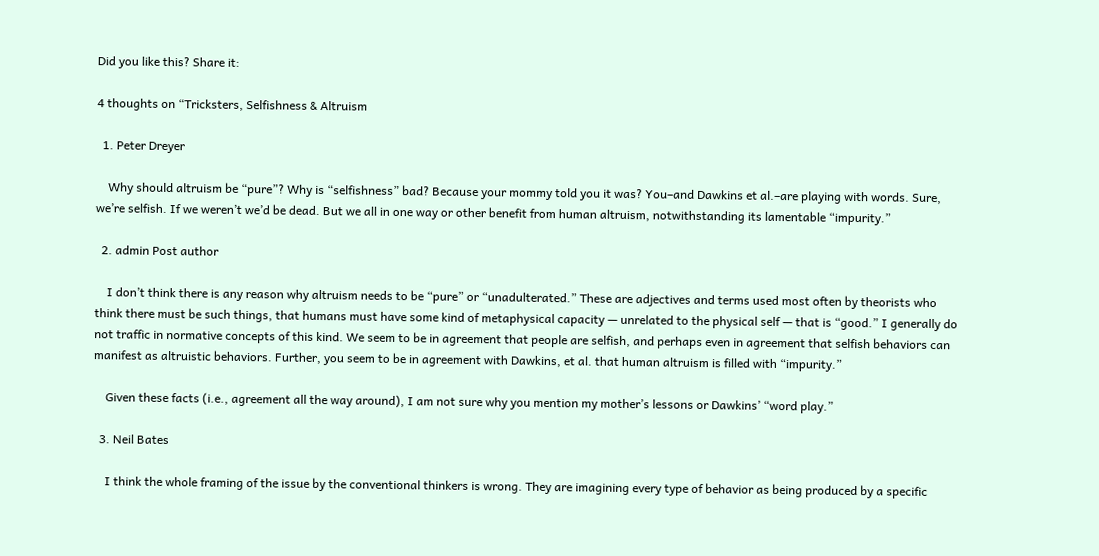Did you like this? Share it:

4 thoughts on “Tricksters, Selfishness & Altruism

  1. Peter Dreyer

    Why should altruism be “pure”? Why is “selfishness” bad? Because your mommy told you it was? You–and Dawkins et al.–are playing with words. Sure, we’re selfish. If we weren’t we’d be dead. But we all in one way or other benefit from human altruism, notwithstanding its lamentable “impurity.”

  2. admin Post author

    I don’t think there is any reason why altruism needs to be “pure” or “unadulterated.” These are adjectives and terms used most often by theorists who think there must be such things, that humans must have some kind of metaphysical capacity — unrelated to the physical self — that is “good.” I generally do not traffic in normative concepts of this kind. We seem to be in agreement that people are selfish, and perhaps even in agreement that selfish behaviors can manifest as altruistic behaviors. Further, you seem to be in agreement with Dawkins, et al. that human altruism is filled with “impurity.”

    Given these facts (i.e., agreement all the way around), I am not sure why you mention my mother’s lessons or Dawkins’ “word play.”

  3. Neil Bates

    I think the whole framing of the issue by the conventional thinkers is wrong. They are imagining every type of behavior as being produced by a specific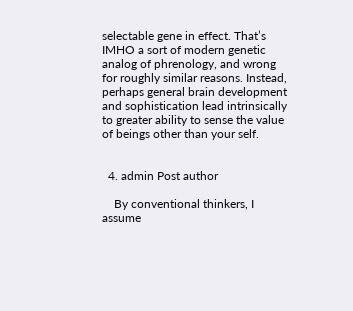selectable gene in effect. That’s IMHO a sort of modern genetic analog of phrenology, and wrong for roughly similar reasons. Instead, perhaps general brain development and sophistication lead intrinsically to greater ability to sense the value of beings other than your self.


  4. admin Post author

    By conventional thinkers, I assume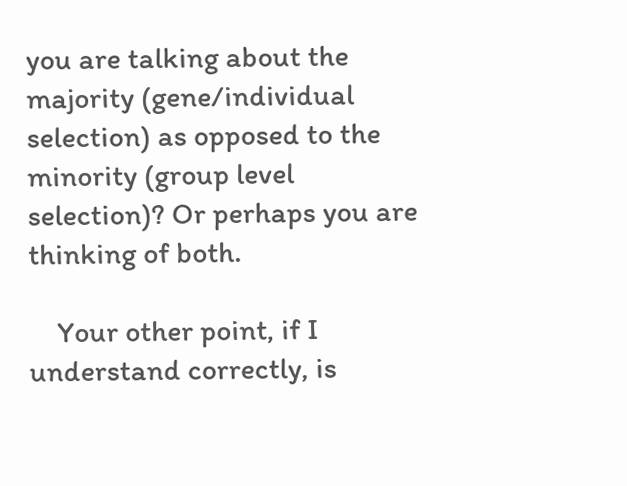you are talking about the majority (gene/individual selection) as opposed to the minority (group level selection)? Or perhaps you are thinking of both.

    Your other point, if I understand correctly, is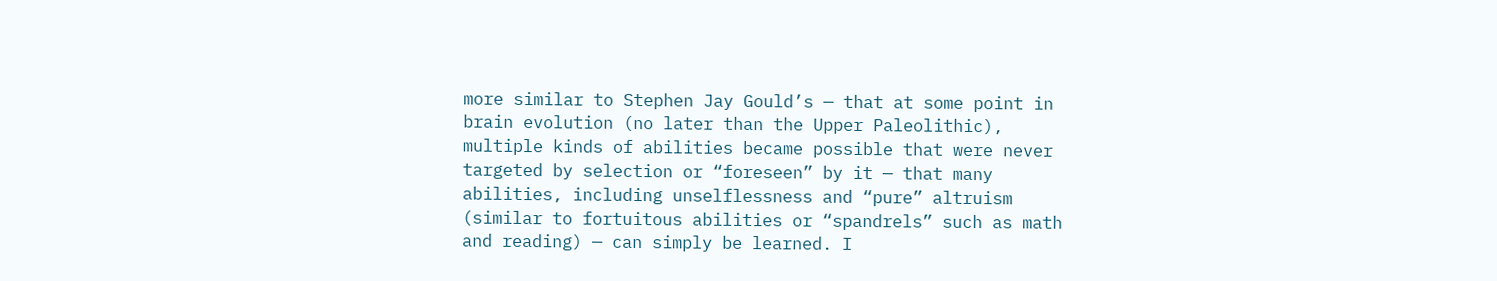more similar to Stephen Jay Gould’s — that at some point in brain evolution (no later than the Upper Paleolithic), multiple kinds of abilities became possible that were never targeted by selection or “foreseen” by it — that many abilities, including unselflessness and “pure” altruism (similar to fortuitous abilities or “spandrels” such as math and reading) — can simply be learned. I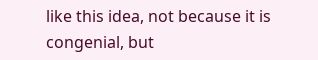like this idea, not because it is congenial, but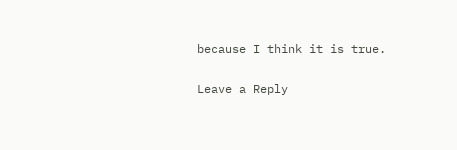because I think it is true.

Leave a Reply